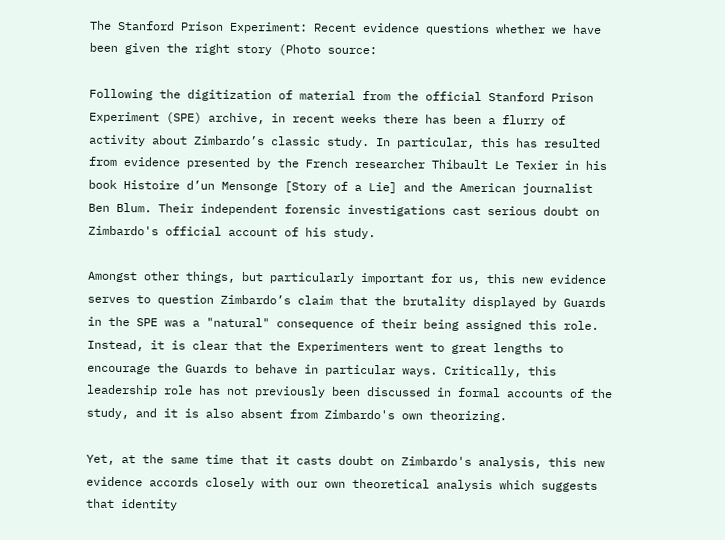The Stanford Prison Experiment: Recent evidence questions whether we have been given the right story (Photo source:

Following the digitization of material from the official Stanford Prison Experiment (SPE) archive, in recent weeks there has been a flurry of activity about Zimbardo’s classic study. In particular, this has resulted from evidence presented by the French researcher Thibault Le Texier in his book Histoire d’un Mensonge [Story of a Lie] and the American journalist Ben Blum. Their independent forensic investigations cast serious doubt on Zimbardo's official account of his study.

Amongst other things, but particularly important for us, this new evidence serves to question Zimbardo’s claim that the brutality displayed by Guards in the SPE was a "natural" consequence of their being assigned this role. Instead, it is clear that the Experimenters went to great lengths to encourage the Guards to behave in particular ways. Critically, this leadership role has not previously been discussed in formal accounts of the study, and it is also absent from Zimbardo's own theorizing.

Yet, at the same time that it casts doubt on Zimbardo's analysis, this new evidence accords closely with our own theoretical analysis which suggests that identity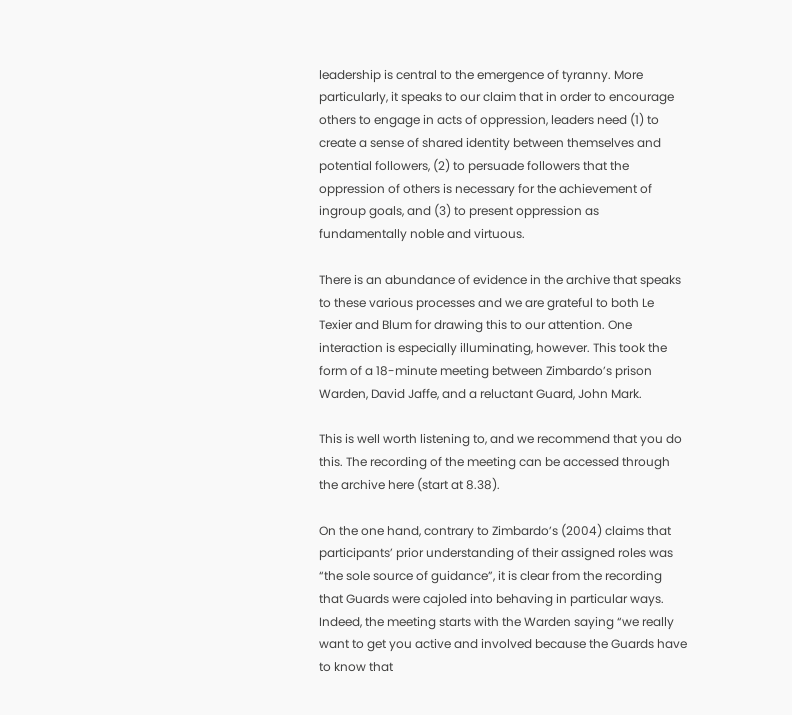leadership is central to the emergence of tyranny. More particularly, it speaks to our claim that in order to encourage others to engage in acts of oppression, leaders need (1) to create a sense of shared identity between themselves and potential followers, (2) to persuade followers that the oppression of others is necessary for the achievement of ingroup goals, and (3) to present oppression as fundamentally noble and virtuous.

There is an abundance of evidence in the archive that speaks to these various processes and we are grateful to both Le Texier and Blum for drawing this to our attention. One interaction is especially illuminating, however. This took the form of a 18-minute meeting between Zimbardo’s prison Warden, David Jaffe, and a reluctant Guard, John Mark.

This is well worth listening to, and we recommend that you do this. The recording of the meeting can be accessed through the archive here (start at 8.38).

On the one hand, contrary to Zimbardo’s (2004) claims that participants’ prior understanding of their assigned roles was “the sole source of guidance”, it is clear from the recording that Guards were cajoled into behaving in particular ways. Indeed, the meeting starts with the Warden saying “we really want to get you active and involved because the Guards have to know that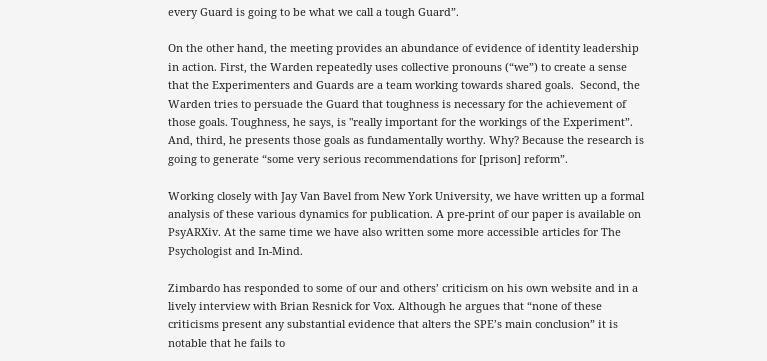every Guard is going to be what we call a tough Guard”.

On the other hand, the meeting provides an abundance of evidence of identity leadership in action. First, the Warden repeatedly uses collective pronouns (“we”) to create a sense that the Experimenters and Guards are a team working towards shared goals.  Second, the Warden tries to persuade the Guard that toughness is necessary for the achievement of those goals. Toughness, he says, is "really important for the workings of the Experiment”. And, third, he presents those goals as fundamentally worthy. Why? Because the research is going to generate “some very serious recommendations for [prison] reform”.

Working closely with Jay Van Bavel from New York University, we have written up a formal analysis of these various dynamics for publication. A pre-print of our paper is available on PsyARXiv. At the same time we have also written some more accessible articles for The Psychologist and In-Mind.

Zimbardo has responded to some of our and others’ criticism on his own website and in a lively interview with Brian Resnick for Vox. Although he argues that “none of these criticisms present any substantial evidence that alters the SPE’s main conclusion” it is notable that he fails to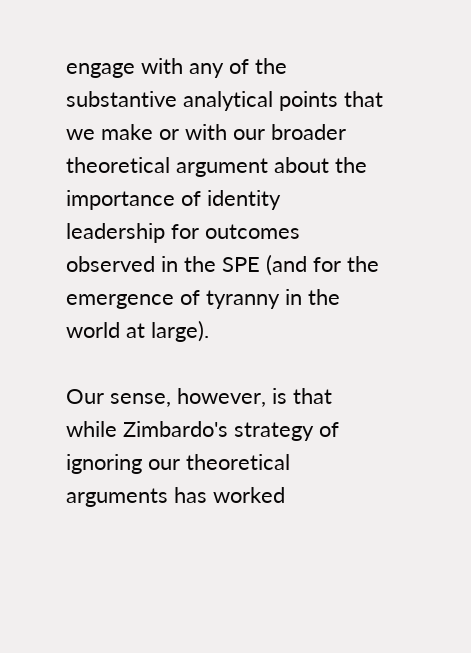engage with any of the substantive analytical points that we make or with our broader theoretical argument about the importance of identity leadership for outcomes observed in the SPE (and for the emergence of tyranny in the world at large).

Our sense, however, is that while Zimbardo's strategy of ignoring our theoretical arguments has worked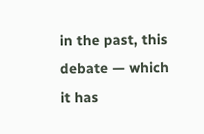in the past, this debate — which it has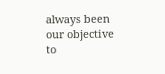always been our objective to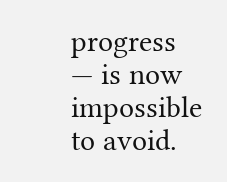progress — is now impossible to avoid.